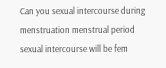Can you sexual intercourse during menstruation menstrual period sexual intercourse will be fem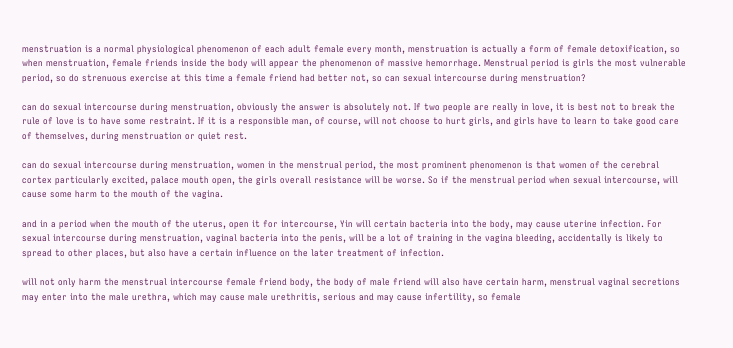menstruation is a normal physiological phenomenon of each adult female every month, menstruation is actually a form of female detoxification, so when menstruation, female friends inside the body will appear the phenomenon of massive hemorrhage. Menstrual period is girls the most vulnerable period, so do strenuous exercise at this time a female friend had better not, so can sexual intercourse during menstruation?

can do sexual intercourse during menstruation, obviously the answer is absolutely not. If two people are really in love, it is best not to break the rule of love is to have some restraint. If it is a responsible man, of course, will not choose to hurt girls, and girls have to learn to take good care of themselves, during menstruation or quiet rest.

can do sexual intercourse during menstruation, women in the menstrual period, the most prominent phenomenon is that women of the cerebral cortex particularly excited, palace mouth open, the girls overall resistance will be worse. So if the menstrual period when sexual intercourse, will cause some harm to the mouth of the vagina.

and in a period when the mouth of the uterus, open it for intercourse, Yin will certain bacteria into the body, may cause uterine infection. For sexual intercourse during menstruation, vaginal bacteria into the penis, will be a lot of training in the vagina bleeding, accidentally is likely to spread to other places, but also have a certain influence on the later treatment of infection.

will not only harm the menstrual intercourse female friend body, the body of male friend will also have certain harm, menstrual vaginal secretions may enter into the male urethra, which may cause male urethritis, serious and may cause infertility, so female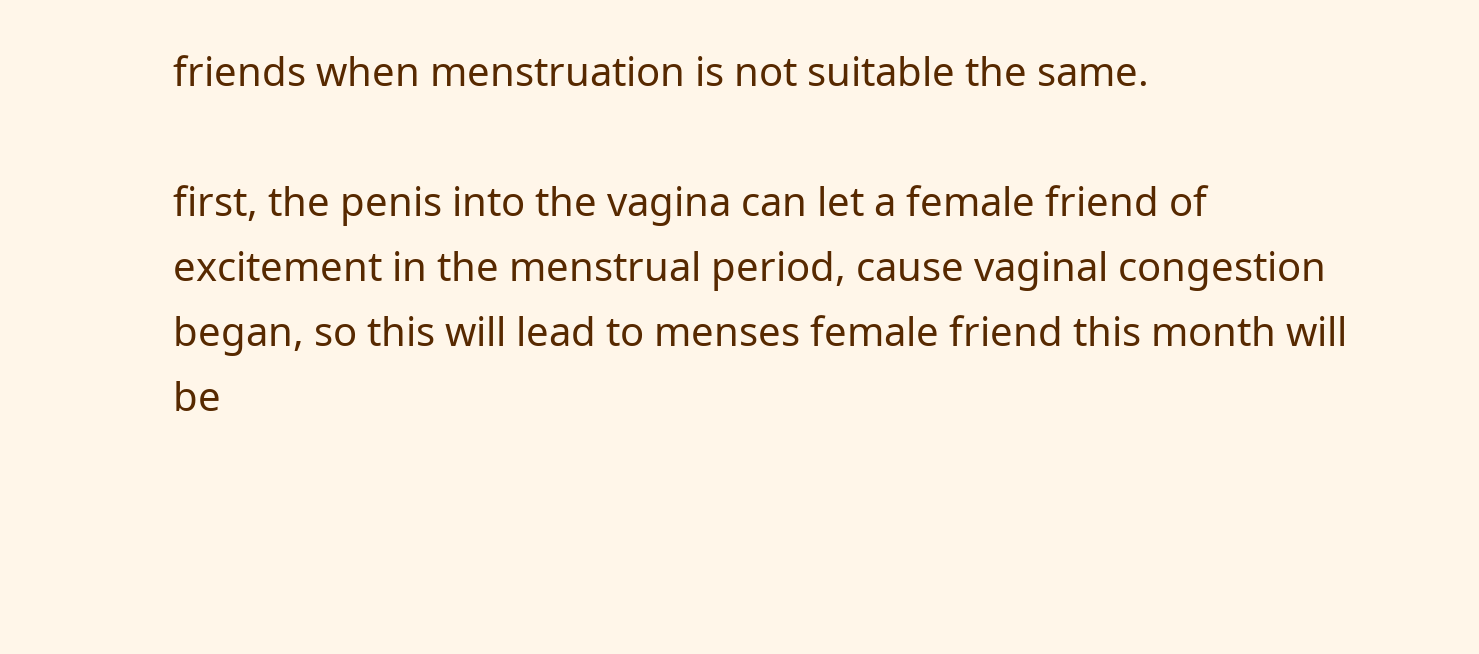friends when menstruation is not suitable the same.

first, the penis into the vagina can let a female friend of excitement in the menstrual period, cause vaginal congestion began, so this will lead to menses female friend this month will be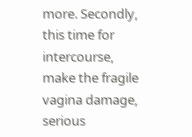more. Secondly, this time for intercourse, make the fragile vagina damage, serious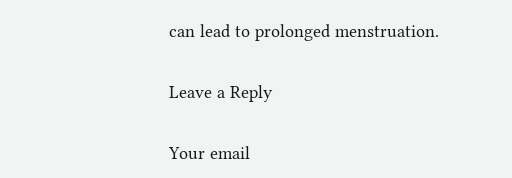can lead to prolonged menstruation.

Leave a Reply

Your email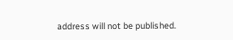address will not be published.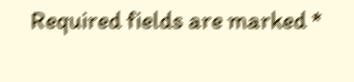Required fields are marked *